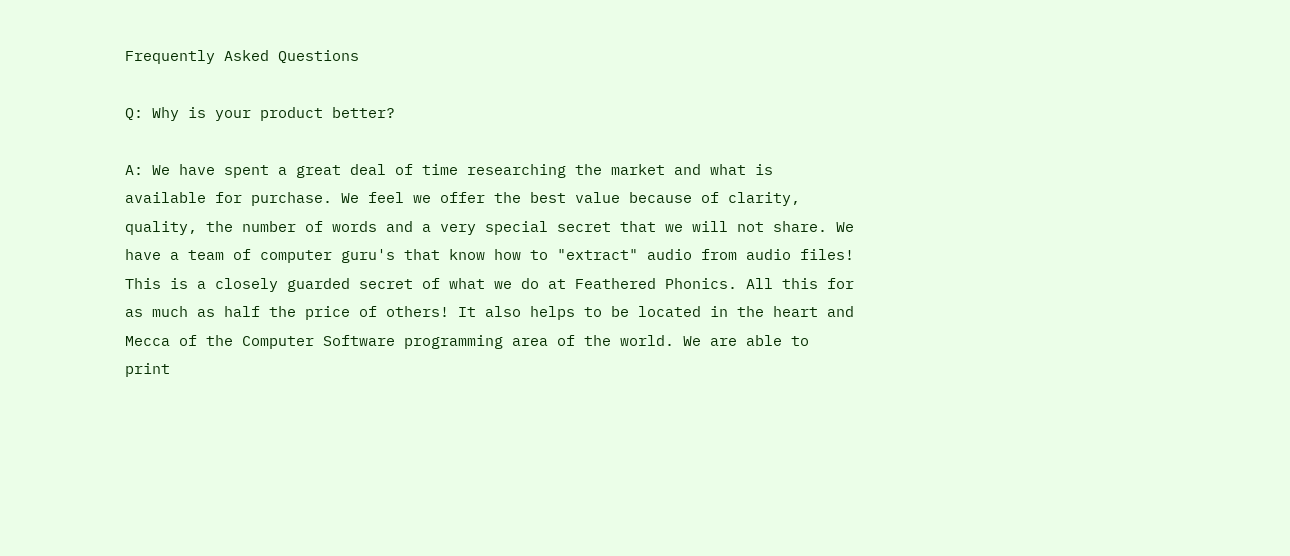Frequently Asked Questions

Q: Why is your product better?

A: We have spent a great deal of time researching the market and what is available for purchase. We feel we offer the best value because of clarity, quality, the number of words and a very special secret that we will not share. We have a team of computer guru's that know how to "extract" audio from audio files! This is a closely guarded secret of what we do at Feathered Phonics. All this for as much as half the price of others! It also helps to be located in the heart and Mecca of the Computer Software programming area of the world. We are able to print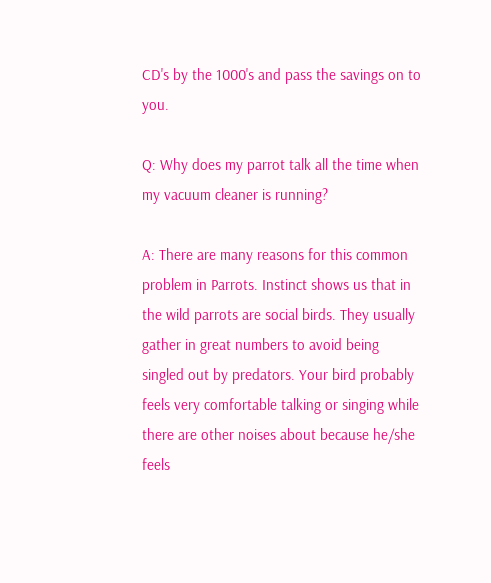CD's by the 1000's and pass the savings on to you.

Q: Why does my parrot talk all the time when my vacuum cleaner is running?

A: There are many reasons for this common problem in Parrots. Instinct shows us that in the wild parrots are social birds. They usually gather in great numbers to avoid being singled out by predators. Your bird probably feels very comfortable talking or singing while there are other noises about because he/she feels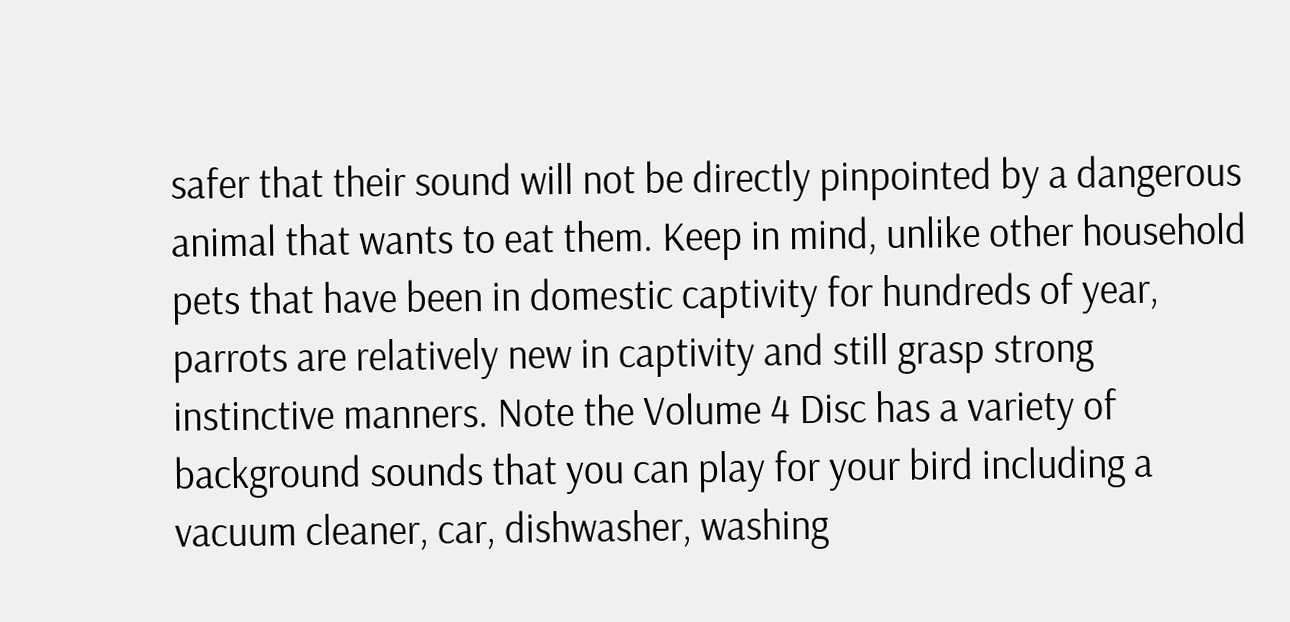safer that their sound will not be directly pinpointed by a dangerous animal that wants to eat them. Keep in mind, unlike other household pets that have been in domestic captivity for hundreds of year, parrots are relatively new in captivity and still grasp strong instinctive manners. Note the Volume 4 Disc has a variety of background sounds that you can play for your bird including a vacuum cleaner, car, dishwasher, washing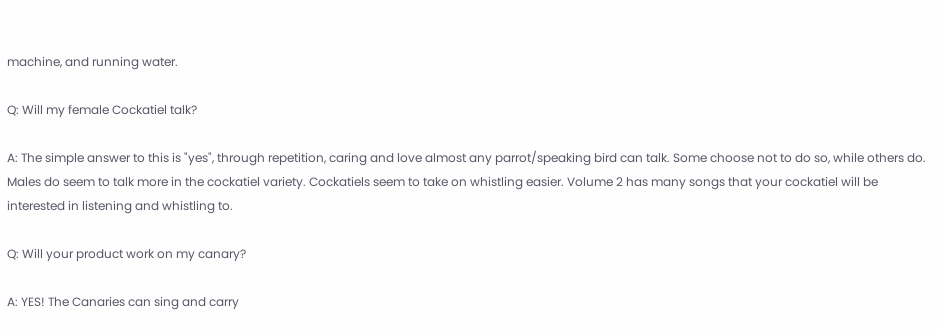machine, and running water.

Q: Will my female Cockatiel talk?

A: The simple answer to this is "yes", through repetition, caring and love almost any parrot/speaking bird can talk. Some choose not to do so, while others do. Males do seem to talk more in the cockatiel variety. Cockatiels seem to take on whistling easier. Volume 2 has many songs that your cockatiel will be interested in listening and whistling to.

Q: Will your product work on my canary?

A: YES! The Canaries can sing and carry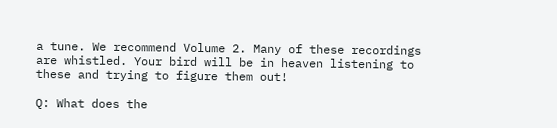a tune. We recommend Volume 2. Many of these recordings are whistled. Your bird will be in heaven listening to these and trying to figure them out!

Q: What does the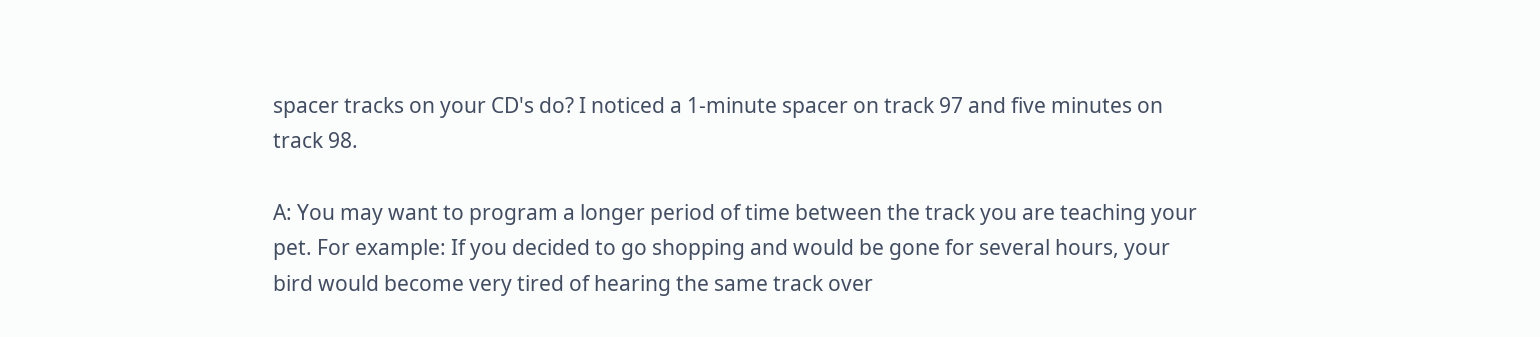spacer tracks on your CD's do? I noticed a 1-minute spacer on track 97 and five minutes on track 98.

A: You may want to program a longer period of time between the track you are teaching your pet. For example: If you decided to go shopping and would be gone for several hours, your bird would become very tired of hearing the same track over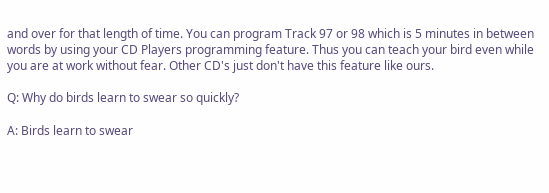and over for that length of time. You can program Track 97 or 98 which is 5 minutes in between words by using your CD Players programming feature. Thus you can teach your bird even while you are at work without fear. Other CD's just don't have this feature like ours.

Q: Why do birds learn to swear so quickly?

A: Birds learn to swear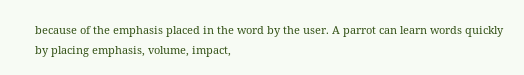because of the emphasis placed in the word by the user. A parrot can learn words quickly by placing emphasis, volume, impact,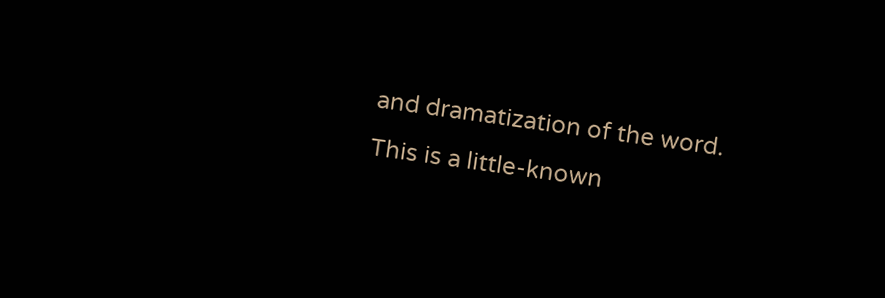and dramatization of the word. This is a little-known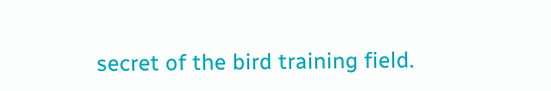secret of the bird training field.